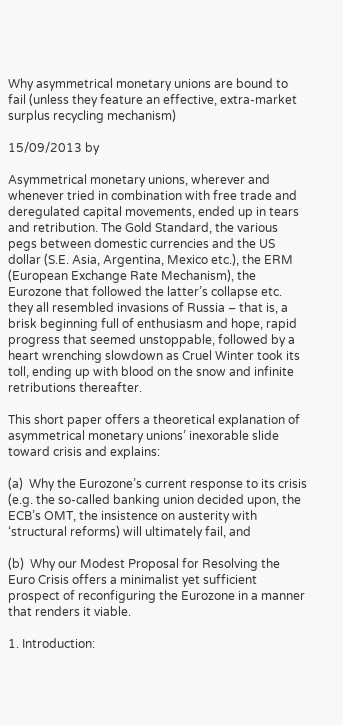Why asymmetrical monetary unions are bound to fail (unless they feature an effective, extra-market surplus recycling mechanism)

15/09/2013 by

Asymmetrical monetary unions, wherever and whenever tried in combination with free trade and deregulated capital movements, ended up in tears and retribution. The Gold Standard, the various pegs between domestic currencies and the US dollar (S.E. Asia, Argentina, Mexico etc.), the ERM (European Exchange Rate Mechanism), the Eurozone that followed the latter’s collapse etc. they all resembled invasions of Russia – that is, a brisk beginning full of enthusiasm and hope, rapid progress that seemed unstoppable, followed by a heart wrenching slowdown as Cruel Winter took its toll, ending up with blood on the snow and infinite retributions thereafter.

This short paper offers a theoretical explanation of asymmetrical monetary unions’ inexorable slide toward crisis and explains:

(a)  Why the Eurozone’s current response to its crisis (e.g. the so-called banking union decided upon, the ECB’s OMT, the insistence on austerity with ‘structural reforms) will ultimately fail, and

(b)  Why our Modest Proposal for Resolving the Euro Crisis offers a minimalist yet sufficient prospect of reconfiguring the Eurozone in a manner that renders it viable.

1. Introduction: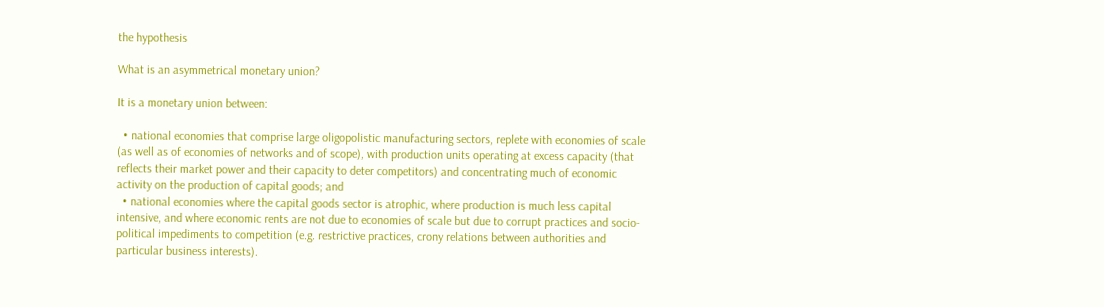the hypothesis

What is an asymmetrical monetary union?

It is a monetary union between:

  • national economies that comprise large oligopolistic manufacturing sectors, replete with economies of scale (as well as of economies of networks and of scope), with production units operating at excess capacity (that reflects their market power and their capacity to deter competitors) and concentrating much of economic activity on the production of capital goods; and
  • national economies where the capital goods sector is atrophic, where production is much less capital intensive, and where economic rents are not due to economies of scale but due to corrupt practices and socio-political impediments to competition (e.g. restrictive practices, crony relations between authorities and particular business interests).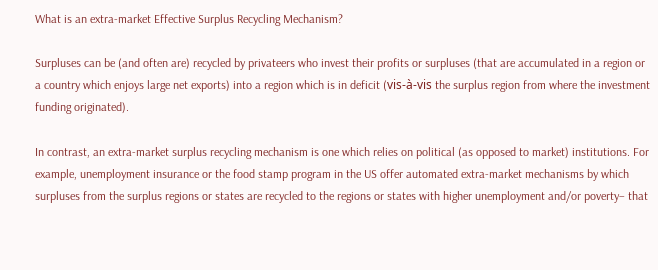What is an extra-market Effective Surplus Recycling Mechanism?

Surpluses can be (and often are) recycled by privateers who invest their profits or surpluses (that are accumulated in a region or a country which enjoys large net exports) into a region which is in deficit (vis-à-vis the surplus region from where the investment funding originated).

In contrast, an extra-market surplus recycling mechanism is one which relies on political (as opposed to market) institutions. For example, unemployment insurance or the food stamp program in the US offer automated extra-market mechanisms by which surpluses from the surplus regions or states are recycled to the regions or states with higher unemployment and/or poverty– that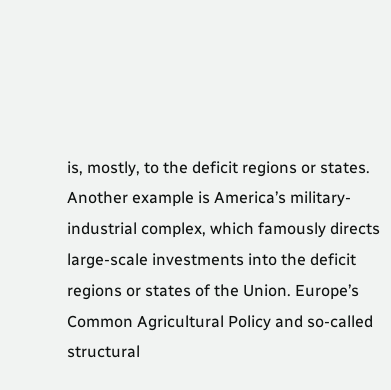is, mostly, to the deficit regions or states. Another example is America’s military-industrial complex, which famously directs large-scale investments into the deficit regions or states of the Union. Europe’s Common Agricultural Policy and so-called structural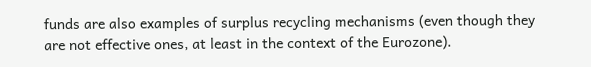funds are also examples of surplus recycling mechanisms (even though they are not effective ones, at least in the context of the Eurozone).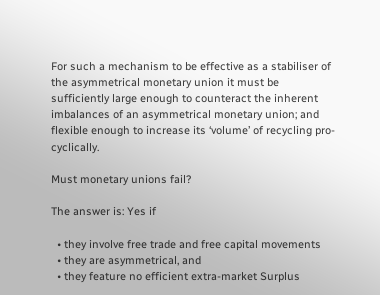For such a mechanism to be effective as a stabiliser of the asymmetrical monetary union it must be sufficiently large enough to counteract the inherent imbalances of an asymmetrical monetary union; and flexible enough to increase its ‘volume’ of recycling pro-cyclically.

Must monetary unions fail?

The answer is: Yes if

  • they involve free trade and free capital movements
  • they are asymmetrical, and
  • they feature no efficient extra-market Surplus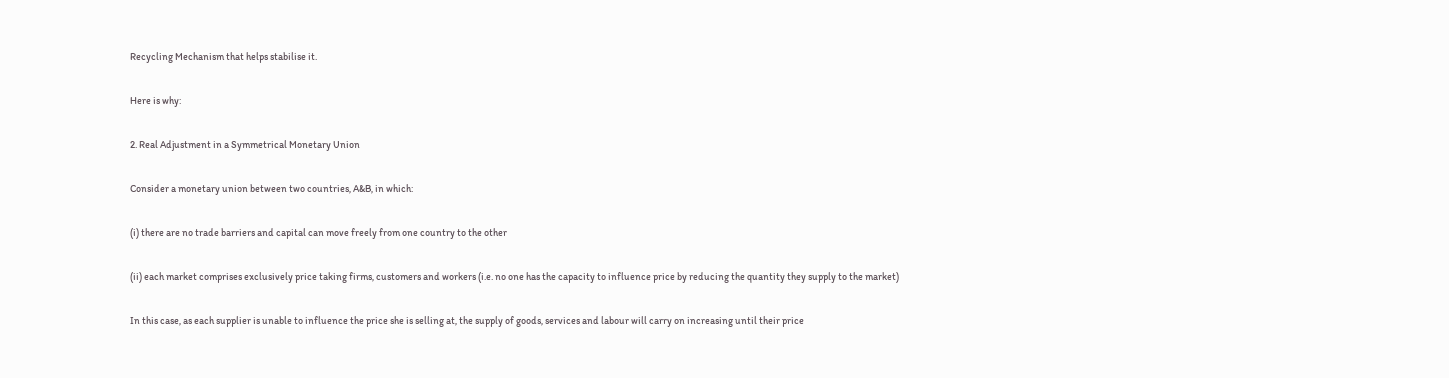Recycling Mechanism that helps stabilise it.

Here is why:

2. Real Adjustment in a Symmetrical Monetary Union

Consider a monetary union between two countries, A&B, in which:

(i) there are no trade barriers and capital can move freely from one country to the other

(ii) each market comprises exclusively price taking firms, customers and workers (i.e. no one has the capacity to influence price by reducing the quantity they supply to the market)

In this case, as each supplier is unable to influence the price she is selling at, the supply of goods, services and labour will carry on increasing until their price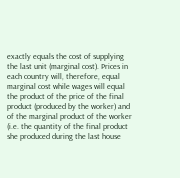exactly equals the cost of supplying the last unit (marginal cost). Prices in each country will, therefore, equal marginal cost while wages will equal the product of the price of the final product (produced by the worker) and of the marginal product of the worker (i.e. the quantity of the final product she produced during the last house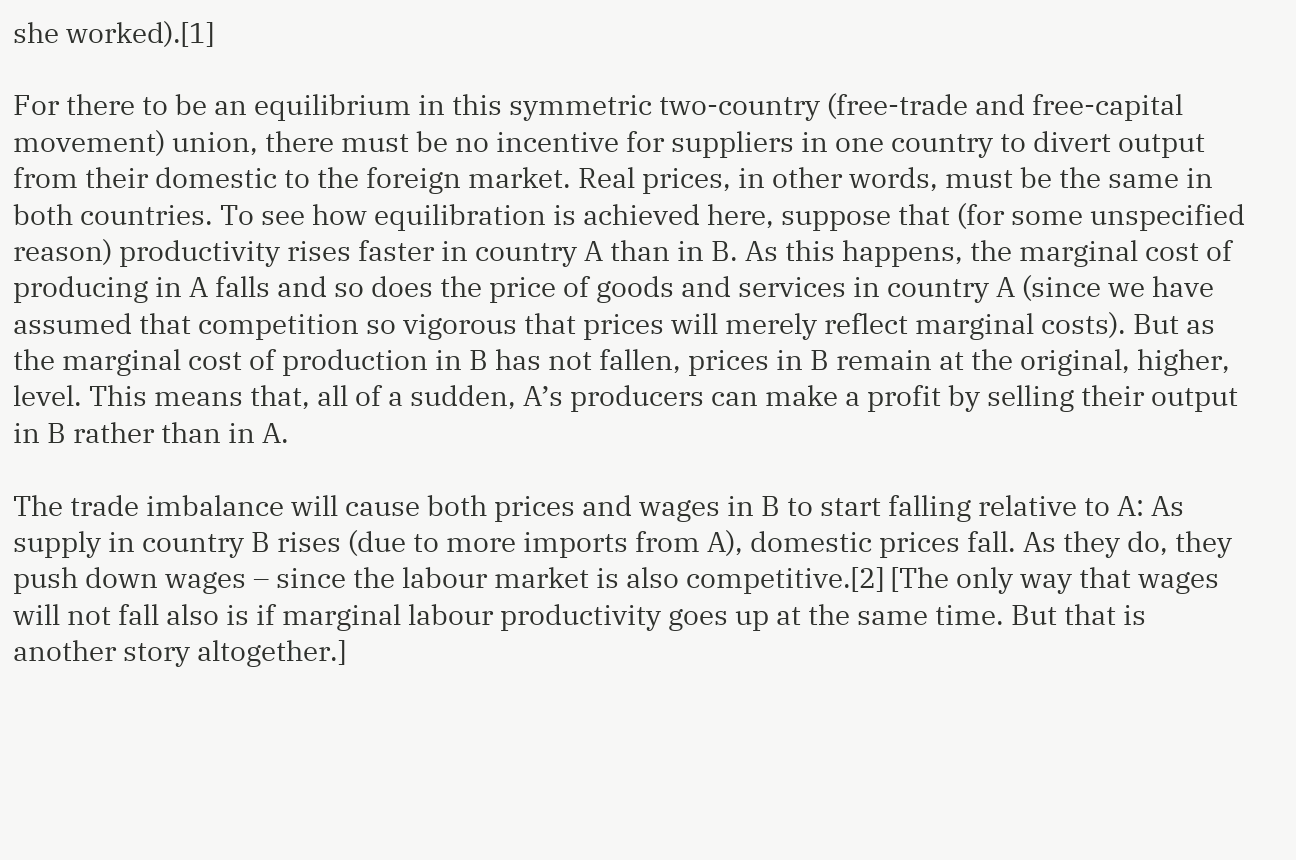she worked).[1]

For there to be an equilibrium in this symmetric two-country (free-trade and free-capital movement) union, there must be no incentive for suppliers in one country to divert output from their domestic to the foreign market. Real prices, in other words, must be the same in both countries. To see how equilibration is achieved here, suppose that (for some unspecified reason) productivity rises faster in country A than in B. As this happens, the marginal cost of producing in A falls and so does the price of goods and services in country A (since we have assumed that competition so vigorous that prices will merely reflect marginal costs). But as the marginal cost of production in B has not fallen, prices in B remain at the original, higher, level. This means that, all of a sudden, A’s producers can make a profit by selling their output in B rather than in A.

The trade imbalance will cause both prices and wages in B to start falling relative to A: As supply in country B rises (due to more imports from A), domestic prices fall. As they do, they push down wages – since the labour market is also competitive.[2] [The only way that wages will not fall also is if marginal labour productivity goes up at the same time. But that is another story altogether.]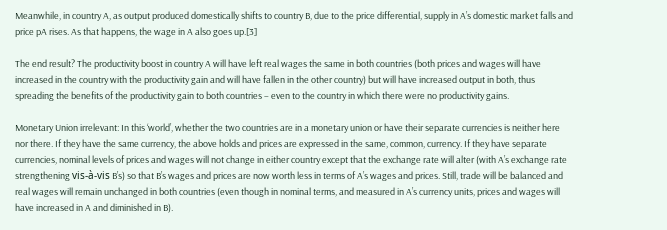Meanwhile, in country A, as output produced domestically shifts to country B, due to the price differential, supply in A’s domestic market falls and price pA rises. As that happens, the wage in A also goes up.[3]

The end result? The productivity boost in country A will have left real wages the same in both countries (both prices and wages will have increased in the country with the productivity gain and will have fallen in the other country) but will have increased output in both, thus spreading the benefits of the productivity gain to both countries – even to the country in which there were no productivity gains.

Monetary Union irrelevant: In this ‘world’, whether the two countries are in a monetary union or have their separate currencies is neither here nor there. If they have the same currency, the above holds and prices are expressed in the same, common, currency. If they have separate currencies, nominal levels of prices and wages will not change in either country except that the exchange rate will alter (with A’s exchange rate strengthening vis-à-vis B’s) so that B’s wages and prices are now worth less in terms of A’s wages and prices. Still, trade will be balanced and real wages will remain unchanged in both countries (even though in nominal terms, and measured in A’s currency units, prices and wages will have increased in A and diminished in B).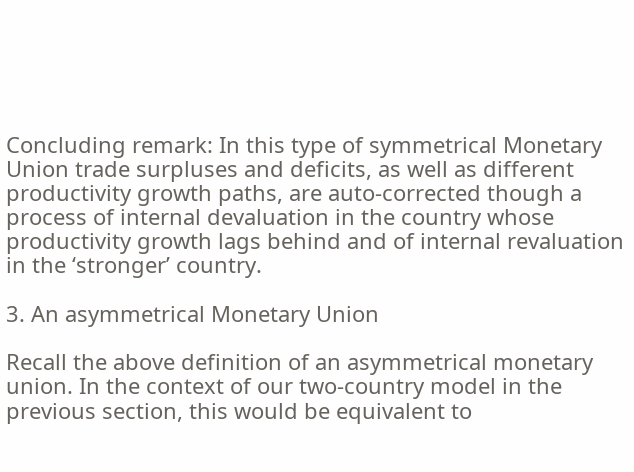Concluding remark: In this type of symmetrical Monetary Union trade surpluses and deficits, as well as different productivity growth paths, are auto-corrected though a process of internal devaluation in the country whose productivity growth lags behind and of internal revaluation in the ‘stronger’ country.

3. An asymmetrical Monetary Union

Recall the above definition of an asymmetrical monetary union. In the context of our two-country model in the previous section, this would be equivalent to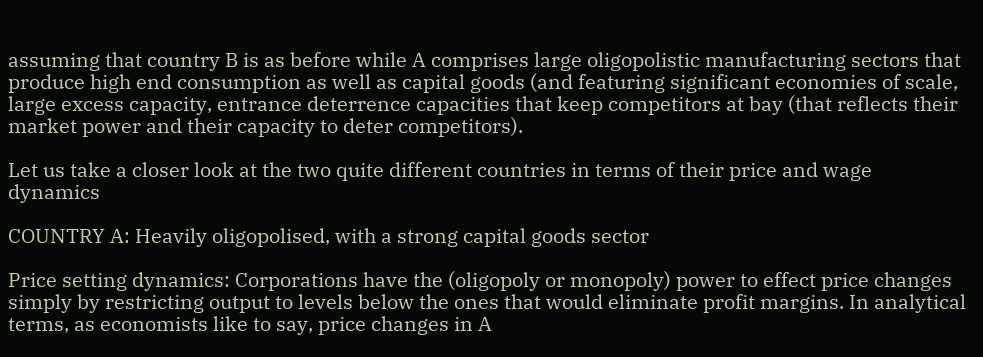assuming that country B is as before while A comprises large oligopolistic manufacturing sectors that produce high end consumption as well as capital goods (and featuring significant economies of scale, large excess capacity, entrance deterrence capacities that keep competitors at bay (that reflects their market power and their capacity to deter competitors).

Let us take a closer look at the two quite different countries in terms of their price and wage dynamics

COUNTRY A: Heavily oligopolised, with a strong capital goods sector

Price setting dynamics: Corporations have the (oligopoly or monopoly) power to effect price changes simply by restricting output to levels below the ones that would eliminate profit margins. In analytical terms, as economists like to say, price changes in A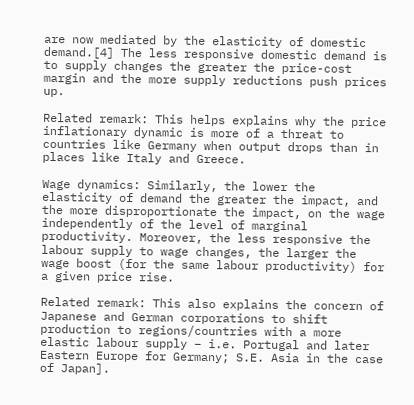are now mediated by the elasticity of domestic demand.[4] The less responsive domestic demand is to supply changes the greater the price-cost margin and the more supply reductions push prices up.

Related remark: This helps explains why the price inflationary dynamic is more of a threat to countries like Germany when output drops than in places like Italy and Greece.

Wage dynamics: Similarly, the lower the elasticity of demand the greater the impact, and the more disproportionate the impact, on the wage independently of the level of marginal productivity. Moreover, the less responsive the labour supply to wage changes, the larger the wage boost (for the same labour productivity) for a given price rise.

Related remark: This also explains the concern of Japanese and German corporations to shift production to regions/countries with a more elastic labour supply – i.e. Portugal and later Eastern Europe for Germany; S.E. Asia in the case of Japan].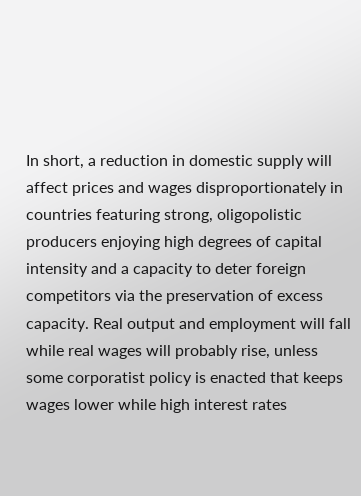In short, a reduction in domestic supply will affect prices and wages disproportionately in countries featuring strong, oligopolistic producers enjoying high degrees of capital intensity and a capacity to deter foreign competitors via the preservation of excess capacity. Real output and employment will fall while real wages will probably rise, unless some corporatist policy is enacted that keeps wages lower while high interest rates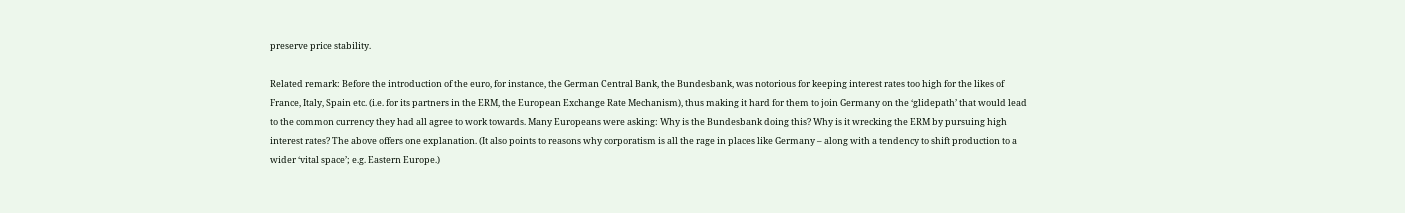preserve price stability.

Related remark: Before the introduction of the euro, for instance, the German Central Bank, the Bundesbank, was notorious for keeping interest rates too high for the likes of France, Italy, Spain etc. (i.e. for its partners in the ERM, the European Exchange Rate Mechanism), thus making it hard for them to join Germany on the ‘glidepath’ that would lead to the common currency they had all agree to work towards. Many Europeans were asking: Why is the Bundesbank doing this? Why is it wrecking the ERM by pursuing high interest rates? The above offers one explanation. (It also points to reasons why corporatism is all the rage in places like Germany – along with a tendency to shift production to a wider ‘vital space’; e.g. Eastern Europe.)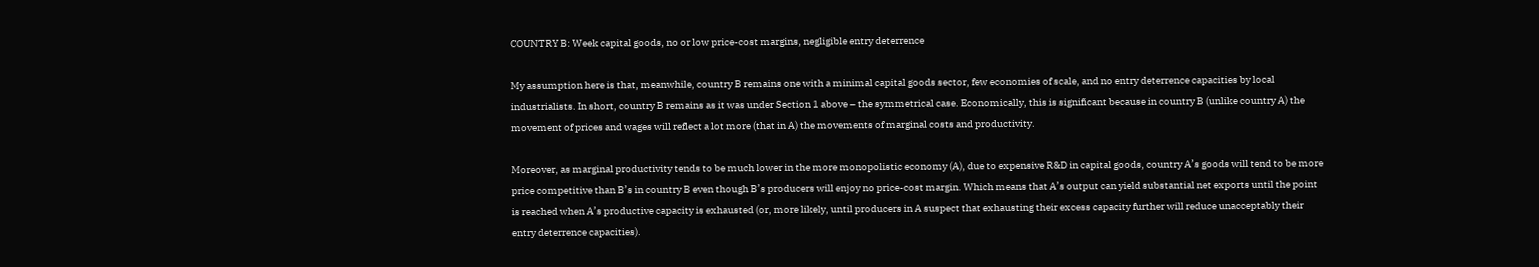COUNTRY B: Week capital goods, no or low price-cost margins, negligible entry deterrence

My assumption here is that, meanwhile, country B remains one with a minimal capital goods sector, few economies of scale, and no entry deterrence capacities by local industrialists. In short, country B remains as it was under Section 1 above – the symmetrical case. Economically, this is significant because in country B (unlike country A) the movement of prices and wages will reflect a lot more (that in A) the movements of marginal costs and productivity.

Moreover, as marginal productivity tends to be much lower in the more monopolistic economy (A), due to expensive R&D in capital goods, country A’s goods will tend to be more price competitive than B’s in country B even though B’s producers will enjoy no price-cost margin. Which means that A’s output can yield substantial net exports until the point is reached when A’s productive capacity is exhausted (or, more likely, until producers in A suspect that exhausting their excess capacity further will reduce unacceptably their entry deterrence capacities).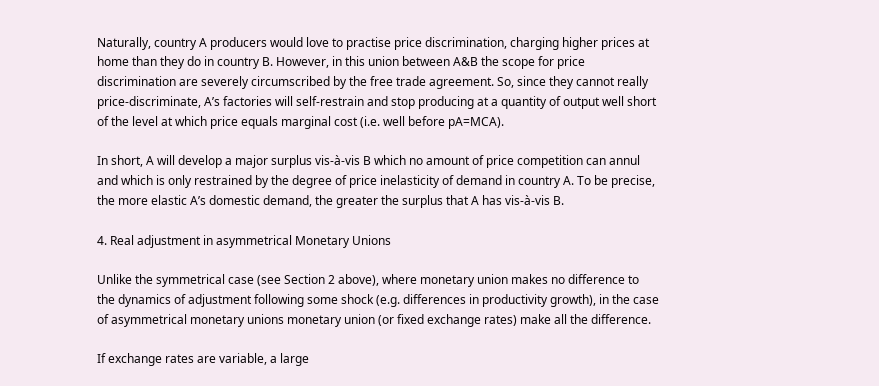Naturally, country A producers would love to practise price discrimination, charging higher prices at home than they do in country B. However, in this union between A&B the scope for price discrimination are severely circumscribed by the free trade agreement. So, since they cannot really price-discriminate, A’s factories will self-restrain and stop producing at a quantity of output well short of the level at which price equals marginal cost (i.e. well before pA=MCA).

In short, A will develop a major surplus vis-à-vis B which no amount of price competition can annul and which is only restrained by the degree of price inelasticity of demand in country A. To be precise, the more elastic A’s domestic demand, the greater the surplus that A has vis-à-vis B.

4. Real adjustment in asymmetrical Monetary Unions

Unlike the symmetrical case (see Section 2 above), where monetary union makes no difference to the dynamics of adjustment following some shock (e.g. differences in productivity growth), in the case of asymmetrical monetary unions monetary union (or fixed exchange rates) make all the difference.

If exchange rates are variable, a large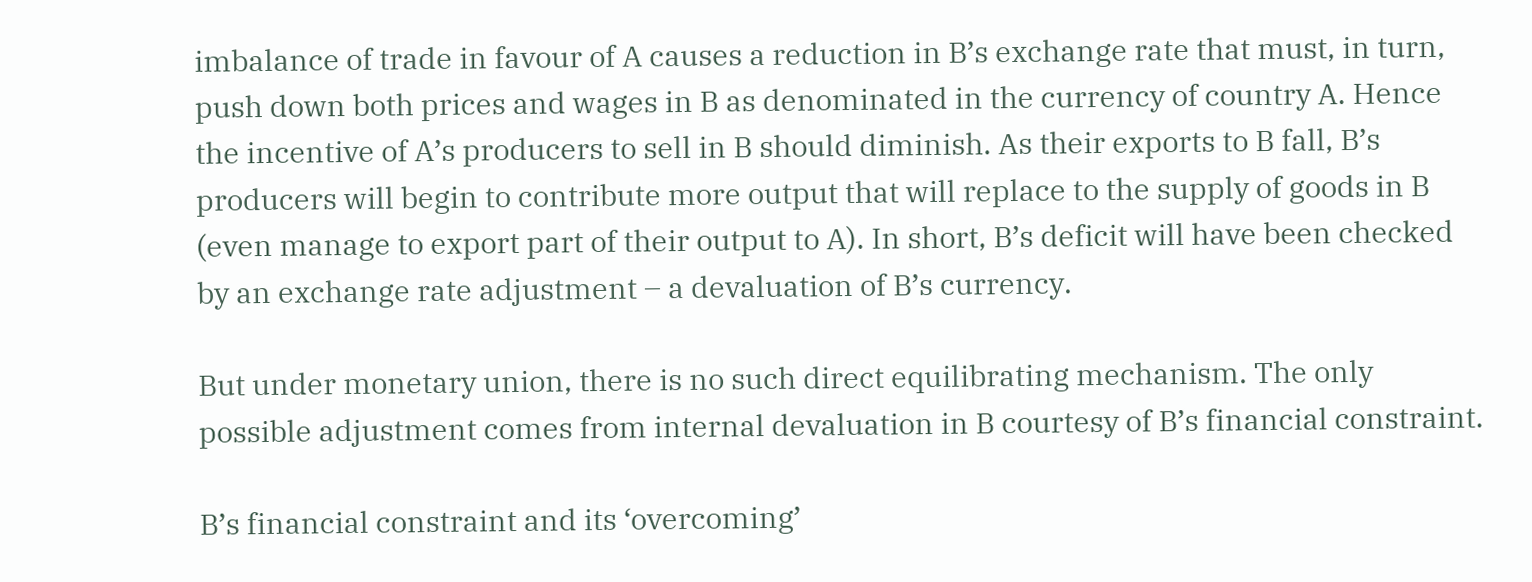imbalance of trade in favour of A causes a reduction in B’s exchange rate that must, in turn, push down both prices and wages in B as denominated in the currency of country A. Hence the incentive of A’s producers to sell in B should diminish. As their exports to B fall, B’s producers will begin to contribute more output that will replace to the supply of goods in B (even manage to export part of their output to A). In short, B’s deficit will have been checked by an exchange rate adjustment – a devaluation of B’s currency.

But under monetary union, there is no such direct equilibrating mechanism. The only possible adjustment comes from internal devaluation in B courtesy of B’s financial constraint.

B’s financial constraint and its ‘overcoming’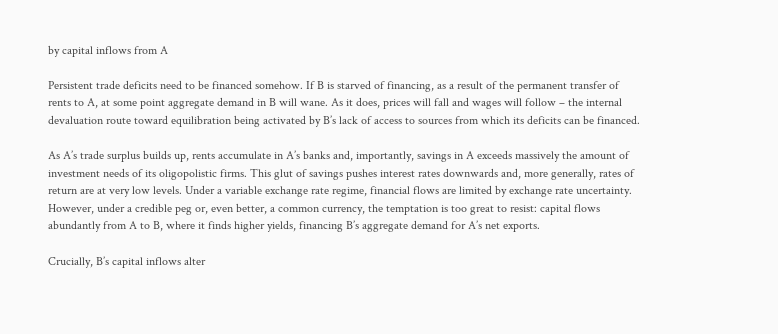by capital inflows from A

Persistent trade deficits need to be financed somehow. If B is starved of financing, as a result of the permanent transfer of rents to A, at some point aggregate demand in B will wane. As it does, prices will fall and wages will follow – the internal devaluation route toward equilibration being activated by B’s lack of access to sources from which its deficits can be financed.

As A’s trade surplus builds up, rents accumulate in A’s banks and, importantly, savings in A exceeds massively the amount of investment needs of its oligopolistic firms. This glut of savings pushes interest rates downwards and, more generally, rates of return are at very low levels. Under a variable exchange rate regime, financial flows are limited by exchange rate uncertainty. However, under a credible peg or, even better, a common currency, the temptation is too great to resist: capital flows abundantly from A to B, where it finds higher yields, financing B’s aggregate demand for A’s net exports.

Crucially, B’s capital inflows alter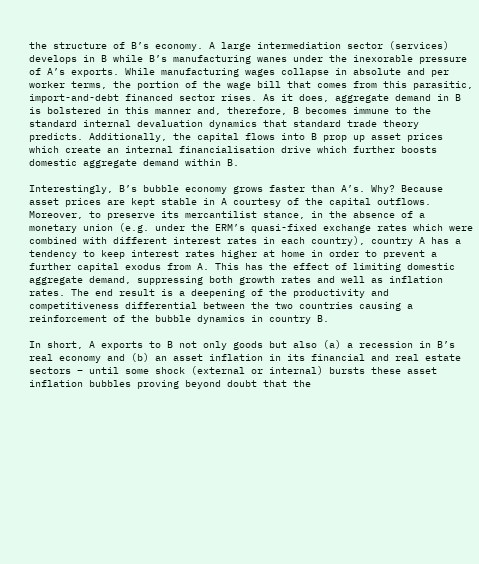the structure of B’s economy. A large intermediation sector (services) develops in B while B’s manufacturing wanes under the inexorable pressure of A’s exports. While manufacturing wages collapse in absolute and per worker terms, the portion of the wage bill that comes from this parasitic, import-and-debt financed sector rises. As it does, aggregate demand in B is bolstered in this manner and, therefore, B becomes immune to the standard internal devaluation dynamics that standard trade theory predicts. Additionally, the capital flows into B prop up asset prices which create an internal financialisation drive which further boosts domestic aggregate demand within B.

Interestingly, B’s bubble economy grows faster than A’s. Why? Because asset prices are kept stable in A courtesy of the capital outflows. Moreover, to preserve its mercantilist stance, in the absence of a monetary union (e.g. under the ERM’s quasi-fixed exchange rates which were combined with different interest rates in each country), country A has a tendency to keep interest rates higher at home in order to prevent a further capital exodus from A. This has the effect of limiting domestic aggregate demand, suppressing both growth rates and well as inflation rates. The end result is a deepening of the productivity and competitiveness differential between the two countries causing a reinforcement of the bubble dynamics in country B.

In short, A exports to B not only goods but also (a) a recession in B’s real economy and (b) an asset inflation in its financial and real estate sectors – until some shock (external or internal) bursts these asset inflation bubbles proving beyond doubt that the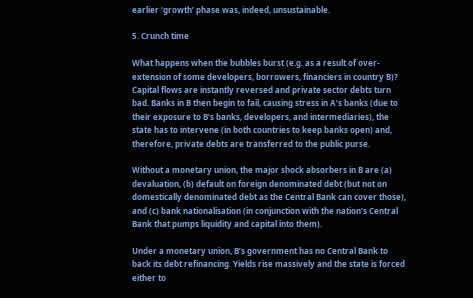earlier ‘growth’ phase was, indeed, unsustainable.

5. Crunch time

What happens when the bubbles burst (e.g. as a result of over-extension of some developers, borrowers, financiers in country B)? Capital flows are instantly reversed and private sector debts turn bad. Banks in B then begin to fail, causing stress in A’s banks (due to their exposure to B’s banks, developers, and intermediaries), the state has to intervene (in both countries to keep banks open) and, therefore, private debts are transferred to the public purse.

Without a monetary union, the major shock absorbers in B are (a) devaluation, (b) default on foreign denominated debt (but not on domestically denominated debt as the Central Bank can cover those), and (c) bank nationalisation (in conjunction with the nation’s Central Bank that pumps liquidity and capital into them).

Under a monetary union, B’s government has no Central Bank to back its debt refinancing. Yields rise massively and the state is forced either to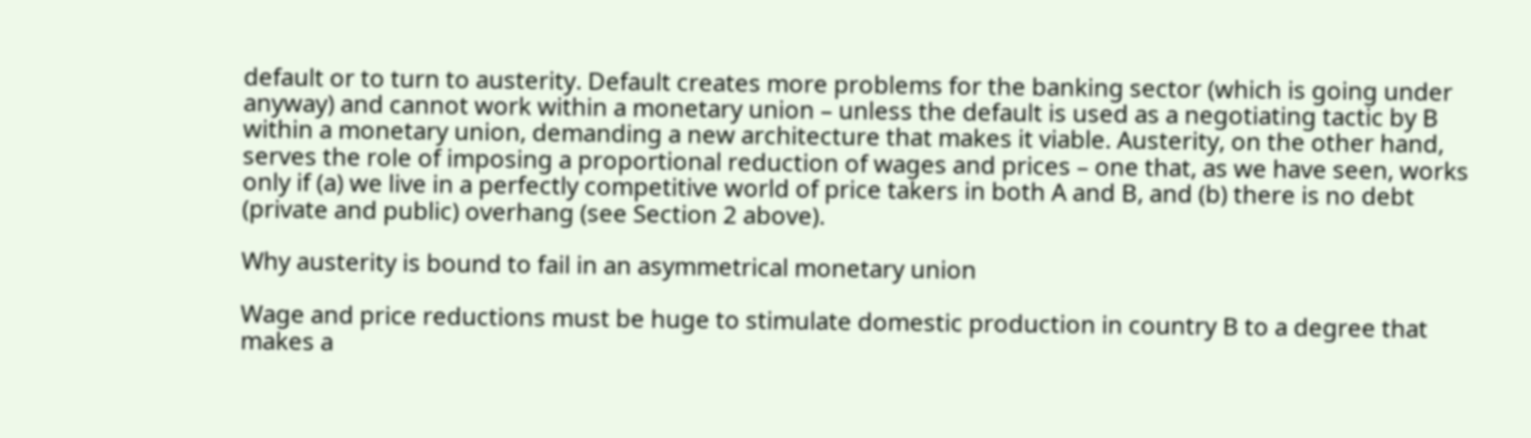default or to turn to austerity. Default creates more problems for the banking sector (which is going under anyway) and cannot work within a monetary union – unless the default is used as a negotiating tactic by B within a monetary union, demanding a new architecture that makes it viable. Austerity, on the other hand, serves the role of imposing a proportional reduction of wages and prices – one that, as we have seen, works only if (a) we live in a perfectly competitive world of price takers in both A and B, and (b) there is no debt (private and public) overhang (see Section 2 above).

Why austerity is bound to fail in an asymmetrical monetary union

Wage and price reductions must be huge to stimulate domestic production in country B to a degree that makes a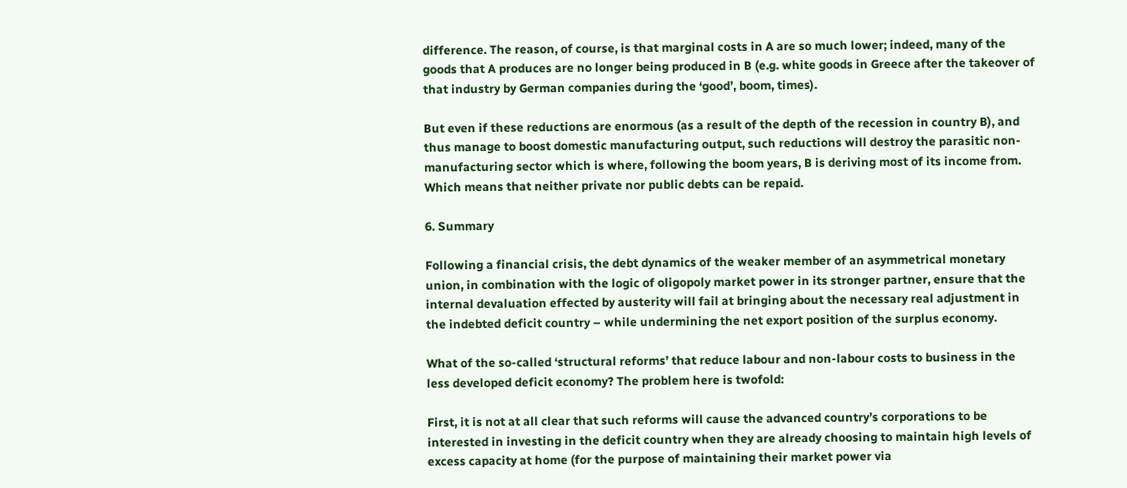difference. The reason, of course, is that marginal costs in A are so much lower; indeed, many of the goods that A produces are no longer being produced in B (e.g. white goods in Greece after the takeover of that industry by German companies during the ‘good’, boom, times).

But even if these reductions are enormous (as a result of the depth of the recession in country B), and thus manage to boost domestic manufacturing output, such reductions will destroy the parasitic non-manufacturing sector which is where, following the boom years, B is deriving most of its income from. Which means that neither private nor public debts can be repaid.

6. Summary

Following a financial crisis, the debt dynamics of the weaker member of an asymmetrical monetary union, in combination with the logic of oligopoly market power in its stronger partner, ensure that the internal devaluation effected by austerity will fail at bringing about the necessary real adjustment in the indebted deficit country – while undermining the net export position of the surplus economy.

What of the so-called ‘structural reforms’ that reduce labour and non-labour costs to business in the less developed deficit economy? The problem here is twofold:

First, it is not at all clear that such reforms will cause the advanced country’s corporations to be interested in investing in the deficit country when they are already choosing to maintain high levels of excess capacity at home (for the purpose of maintaining their market power via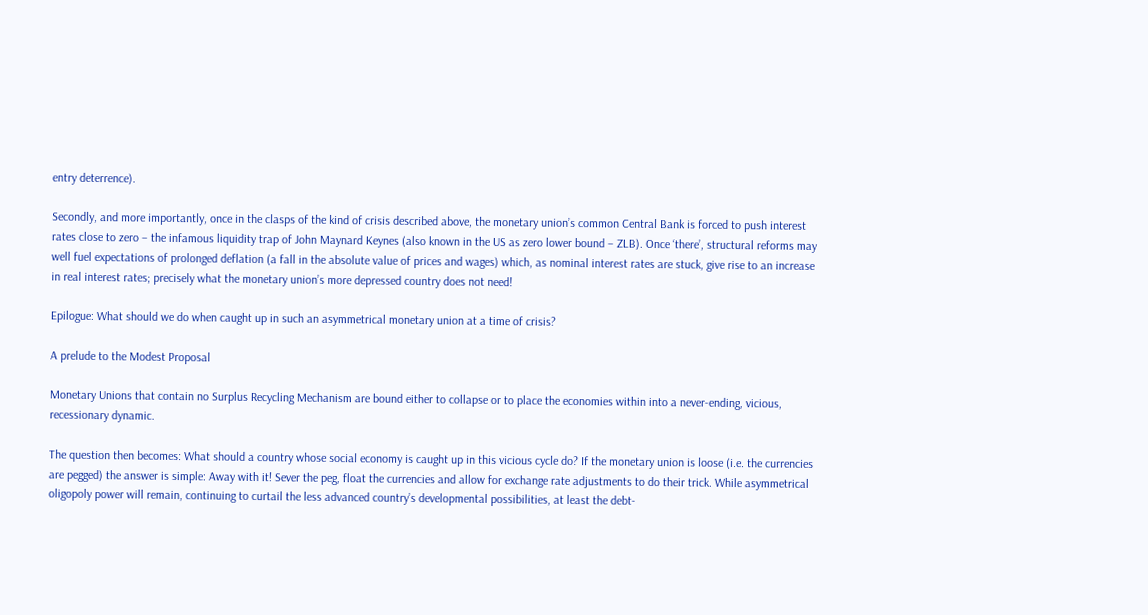entry deterrence).

Secondly, and more importantly, once in the clasps of the kind of crisis described above, the monetary union’s common Central Bank is forced to push interest rates close to zero – the infamous liquidity trap of John Maynard Keynes (also known in the US as zero lower bound – ZLB). Once ‘there’, structural reforms may well fuel expectations of prolonged deflation (a fall in the absolute value of prices and wages) which, as nominal interest rates are stuck, give rise to an increase in real interest rates; precisely what the monetary union’s more depressed country does not need!

Epilogue: What should we do when caught up in such an asymmetrical monetary union at a time of crisis?

A prelude to the Modest Proposal

Monetary Unions that contain no Surplus Recycling Mechanism are bound either to collapse or to place the economies within into a never-ending, vicious, recessionary dynamic.

The question then becomes: What should a country whose social economy is caught up in this vicious cycle do? If the monetary union is loose (i.e. the currencies are pegged) the answer is simple: Away with it! Sever the peg, float the currencies and allow for exchange rate adjustments to do their trick. While asymmetrical oligopoly power will remain, continuing to curtail the less advanced country’s developmental possibilities, at least the debt-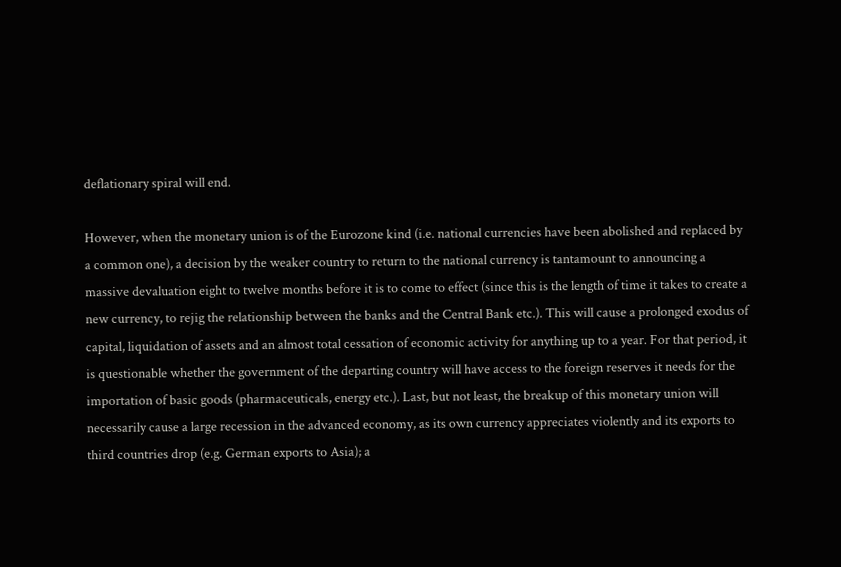deflationary spiral will end.

However, when the monetary union is of the Eurozone kind (i.e. national currencies have been abolished and replaced by a common one), a decision by the weaker country to return to the national currency is tantamount to announcing a massive devaluation eight to twelve months before it is to come to effect (since this is the length of time it takes to create a new currency, to rejig the relationship between the banks and the Central Bank etc.). This will cause a prolonged exodus of capital, liquidation of assets and an almost total cessation of economic activity for anything up to a year. For that period, it is questionable whether the government of the departing country will have access to the foreign reserves it needs for the importation of basic goods (pharmaceuticals, energy etc.). Last, but not least, the breakup of this monetary union will necessarily cause a large recession in the advanced economy, as its own currency appreciates violently and its exports to third countries drop (e.g. German exports to Asia); a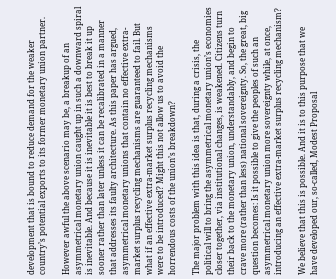development that is bound to reduce demand for the weaker country’s potential exports to its former monetary union partner.

However awful the above scenario may be, a breakup of an asymmetrical monetary union caught up in such a downward spiral is inevitable. And because it is inevitable it is best to break it up sooner rather than later unless it can be recalibrated in a manner that addresses its faulty architecture. As this paper has argued, asymmetrical monetary unions that contain no effective extra-market surplus recycling mechanisms are guaranteed to fail. But what if an effective extra-market surplus recycling mechanisms were to be introduced? Might this not allow us to avoid the horrendous costs of the union’s breakdown?

The major problem with this idea is that, during a crisis, the political will to bring the asymmetrical monetary union’s economies closer together, via institutional changes, is weakened. Citizens turn their back to the monetary union, understandably, and begin to crave more (rather than less) national sovereignty. So, the great, big question becomes: Is it possible to give the peoples of such an asymmetrical monetary union more sovereignty while, at once, introducing an effective extra-market surplus recycling mechanism?

We believe that this is possible. And it is to this purpose that we have developed our, so-called, Modest Proposal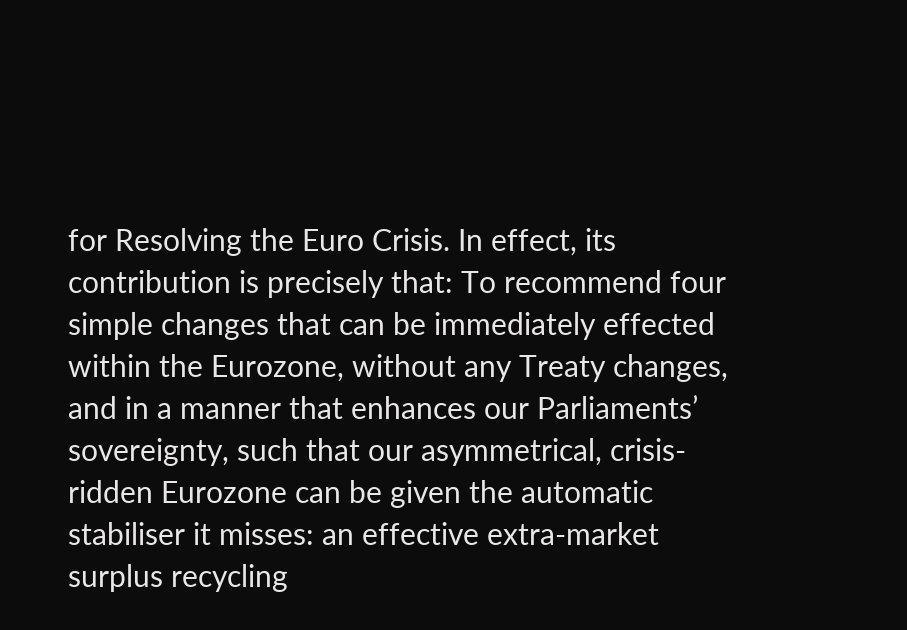for Resolving the Euro Crisis. In effect, its contribution is precisely that: To recommend four simple changes that can be immediately effected within the Eurozone, without any Treaty changes, and in a manner that enhances our Parliaments’ sovereignty, such that our asymmetrical, crisis-ridden Eurozone can be given the automatic stabiliser it misses: an effective extra-market surplus recycling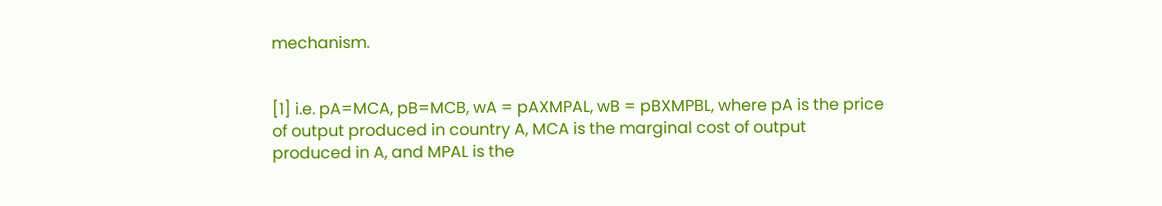mechanism.


[1] i.e. pA=MCA, pB=MCB, wA = pAXMPAL, wB = pBXMPBL, where pA is the price of output produced in country A, MCA is the marginal cost of output produced in A, and MPAL is the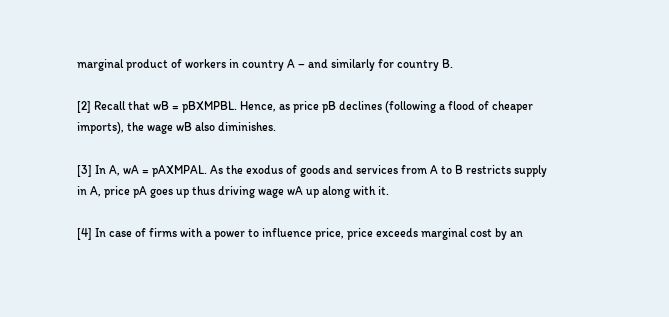marginal product of workers in country A – and similarly for country B.

[2] Recall that wB = pBXMPBL. Hence, as price pB declines (following a flood of cheaper imports), the wage wB also diminishes.

[3] In A, wA = pAXMPAL. As the exodus of goods and services from A to B restricts supply in A, price pA goes up thus driving wage wA up along with it.

[4] In case of firms with a power to influence price, price exceeds marginal cost by an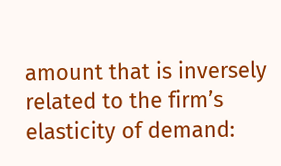amount that is inversely related to the firm’s elasticity of demand: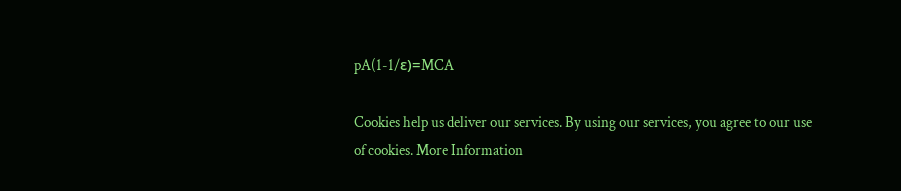pA(1-1/ε)=MCA

Cookies help us deliver our services. By using our services, you agree to our use of cookies. More Information